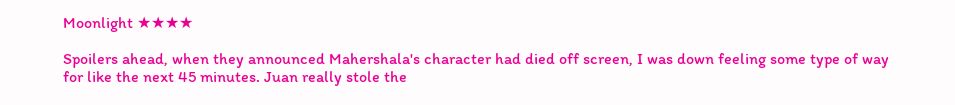Moonlight ★★★★

Spoilers ahead, when they announced Mahershala's character had died off screen, I was down feeling some type of way for like the next 45 minutes. Juan really stole the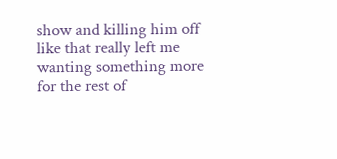show and killing him off like that really left me wanting something more for the rest of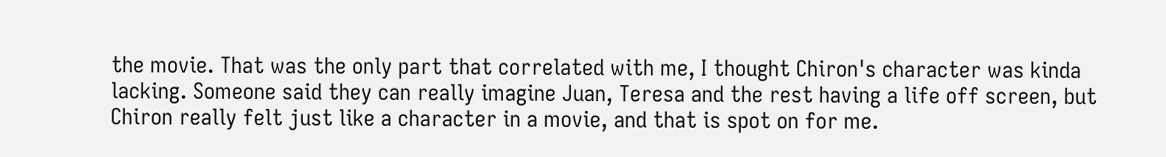the movie. That was the only part that correlated with me, I thought Chiron's character was kinda lacking. Someone said they can really imagine Juan, Teresa and the rest having a life off screen, but Chiron really felt just like a character in a movie, and that is spot on for me.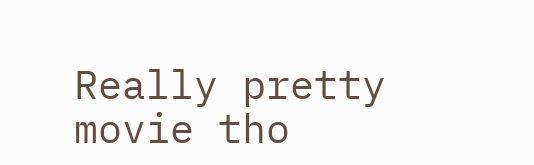Really pretty movie tho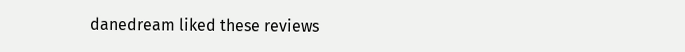danedream liked these reviews